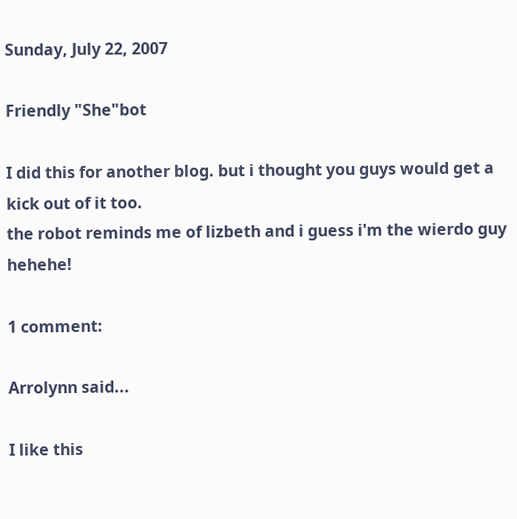Sunday, July 22, 2007

Friendly "She"bot

I did this for another blog. but i thought you guys would get a kick out of it too.
the robot reminds me of lizbeth and i guess i'm the wierdo guy hehehe!

1 comment:

Arrolynn said...

I like this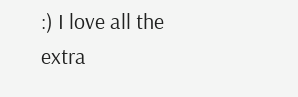:) I love all the extra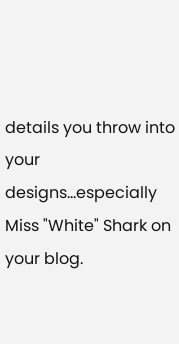details you throw into your designs...especially Miss "White" Shark on your blog.